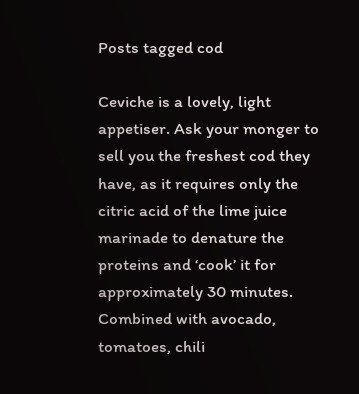Posts tagged cod

Ceviche is a lovely, light appetiser. Ask your monger to sell you the freshest cod they have, as it requires only the citric acid of the lime juice marinade to denature the proteins and ‘cook’ it for approximately 30 minutes. Combined with avocado, tomatoes, chili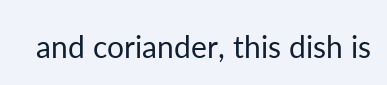and coriander, this dish is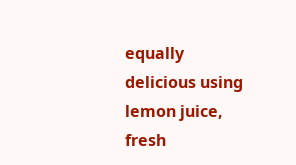equally delicious using lemon juice, fresh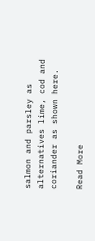salmon and parsley as alternatives lime, cod and coriander as shown here.

Read More